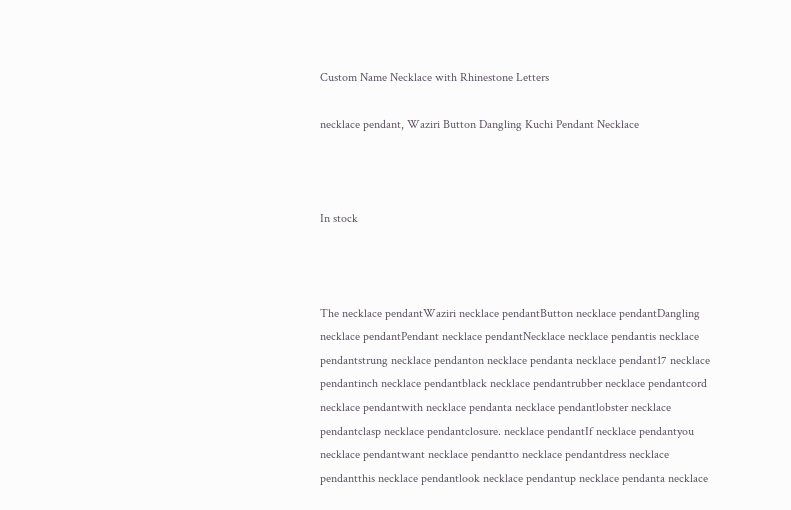Custom Name Necklace with Rhinestone Letters

necklace pendant, Waziri Button Dangling Kuchi Pendant Necklace



In stock



The necklace pendantWaziri necklace pendantButton necklace pendantDangling necklace pendantPendant necklace pendantNecklace necklace pendantis necklace pendantstrung necklace pendanton necklace pendanta necklace pendant17 necklace pendantinch necklace pendantblack necklace pendantrubber necklace pendantcord necklace pendantwith necklace pendanta necklace pendantlobster necklace pendantclasp necklace pendantclosure. necklace pendantIf necklace pendantyou necklace pendantwant necklace pendantto necklace pendantdress necklace pendantthis necklace pendantlook necklace pendantup necklace pendanta necklace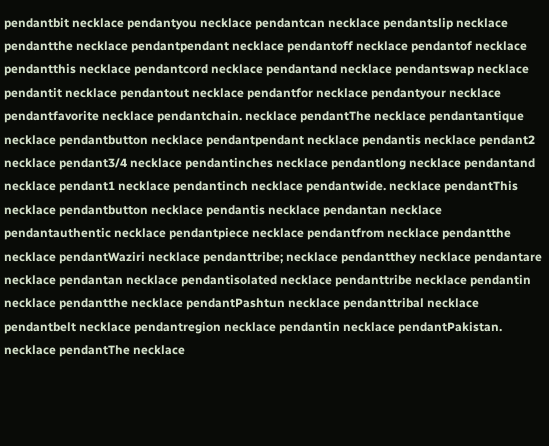pendantbit necklace pendantyou necklace pendantcan necklace pendantslip necklace pendantthe necklace pendantpendant necklace pendantoff necklace pendantof necklace pendantthis necklace pendantcord necklace pendantand necklace pendantswap necklace pendantit necklace pendantout necklace pendantfor necklace pendantyour necklace pendantfavorite necklace pendantchain. necklace pendantThe necklace pendantantique necklace pendantbutton necklace pendantpendant necklace pendantis necklace pendant2 necklace pendant3/4 necklace pendantinches necklace pendantlong necklace pendantand necklace pendant1 necklace pendantinch necklace pendantwide. necklace pendantThis necklace pendantbutton necklace pendantis necklace pendantan necklace pendantauthentic necklace pendantpiece necklace pendantfrom necklace pendantthe necklace pendantWaziri necklace pendanttribe; necklace pendantthey necklace pendantare necklace pendantan necklace pendantisolated necklace pendanttribe necklace pendantin necklace pendantthe necklace pendantPashtun necklace pendanttribal necklace pendantbelt necklace pendantregion necklace pendantin necklace pendantPakistan. necklace pendantThe necklace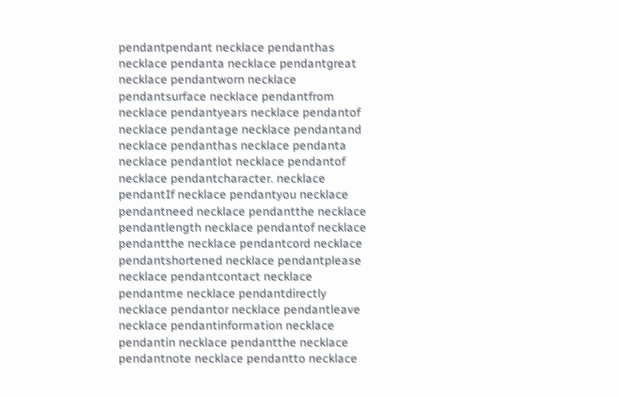pendantpendant necklace pendanthas necklace pendanta necklace pendantgreat necklace pendantworn necklace pendantsurface necklace pendantfrom necklace pendantyears necklace pendantof necklace pendantage necklace pendantand necklace pendanthas necklace pendanta necklace pendantlot necklace pendantof necklace pendantcharacter. necklace pendantIf necklace pendantyou necklace pendantneed necklace pendantthe necklace pendantlength necklace pendantof necklace pendantthe necklace pendantcord necklace pendantshortened necklace pendantplease necklace pendantcontact necklace pendantme necklace pendantdirectly necklace pendantor necklace pendantleave necklace pendantinformation necklace pendantin necklace pendantthe necklace pendantnote necklace pendantto necklace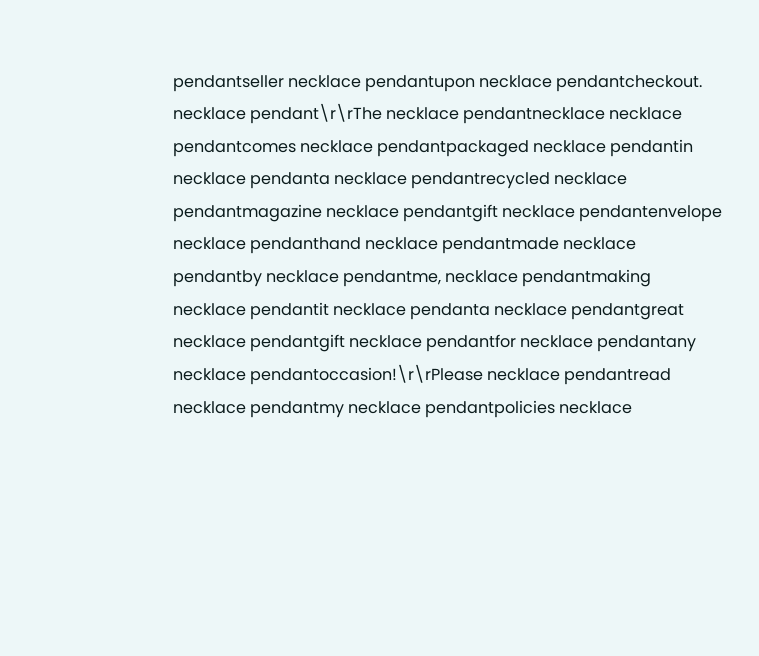pendantseller necklace pendantupon necklace pendantcheckout. necklace pendant\r\rThe necklace pendantnecklace necklace pendantcomes necklace pendantpackaged necklace pendantin necklace pendanta necklace pendantrecycled necklace pendantmagazine necklace pendantgift necklace pendantenvelope necklace pendanthand necklace pendantmade necklace pendantby necklace pendantme, necklace pendantmaking necklace pendantit necklace pendanta necklace pendantgreat necklace pendantgift necklace pendantfor necklace pendantany necklace pendantoccasion!\r\rPlease necklace pendantread necklace pendantmy necklace pendantpolicies necklace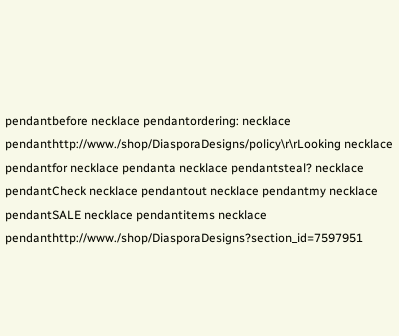pendantbefore necklace pendantordering: necklace pendanthttp://www./shop/DiasporaDesigns/policy\r\rLooking necklace pendantfor necklace pendanta necklace pendantsteal? necklace pendantCheck necklace pendantout necklace pendantmy necklace pendantSALE necklace pendantitems necklace pendanthttp://www./shop/DiasporaDesigns?section_id=7597951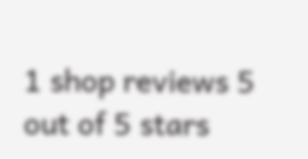1 shop reviews 5 out of 5 stars